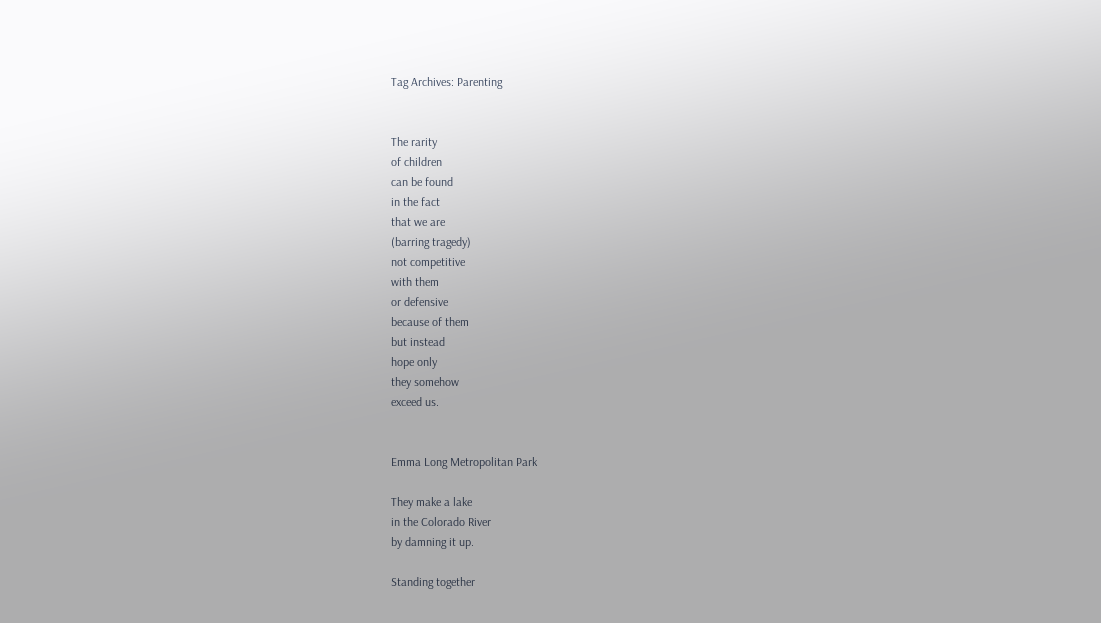Tag Archives: Parenting


The rarity
of children
can be found
in the fact
that we are
(barring tragedy)
not competitive
with them
or defensive
because of them
but instead
hope only
they somehow
exceed us.


Emma Long Metropolitan Park

They make a lake
in the Colorado River
by damning it up.

Standing together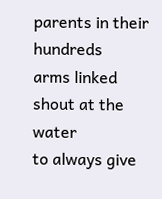parents in their hundreds
arms linked
shout at the water
to always give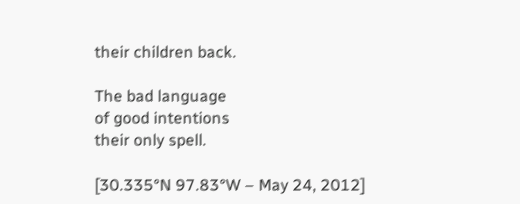their children back.

The bad language
of good intentions
their only spell.

[30.335°N 97.83°W – May 24, 2012]